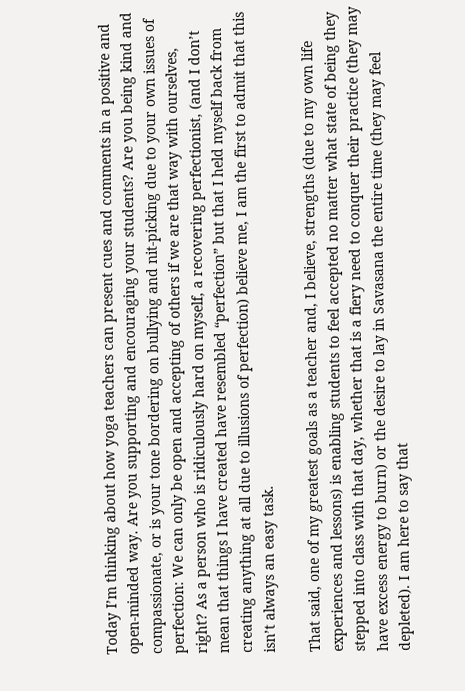Today I’m thinking about how yoga teachers can present cues and comments in a positive and open-minded way. Are you supporting and encouraging your students? Are you being kind and compassionate, or is your tone bordering on bullying and nit-picking due to your own issues of perfection: We can only be open and accepting of others if we are that way with ourselves, right? As a person who is ridiculously hard on myself, a recovering perfectionist, (and I don’t mean that things I have created have resembled “perfection” but that I held myself back from creating anything at all due to illusions of perfection) believe me, I am the first to admit that this isn’t always an easy task.

That said, one of my greatest goals as a teacher and, I believe, strengths (due to my own life experiences and lessons) is enabling students to feel accepted no matter what state of being they stepped into class with that day, whether that is a fiery need to conquer their practice (they may have excess energy to burn) or the desire to lay in Savasana the entire time (they may feel depleted). I am here to say that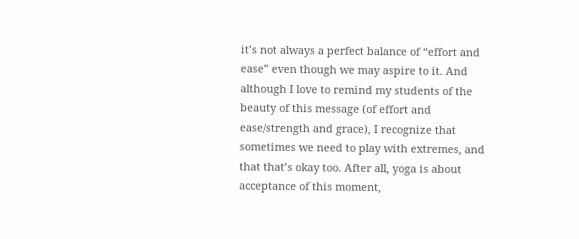it’s not always a perfect balance of “effort and ease” even though we may aspire to it. And although I love to remind my students of the beauty of this message (of effort and ease/strength and grace), I recognize that sometimes we need to play with extremes, and that that’s okay too. After all, yoga is about acceptance of this moment,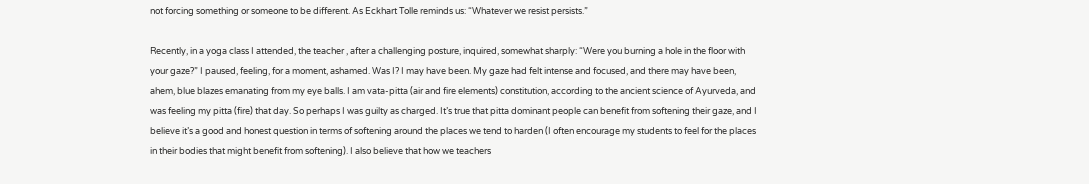not forcing something or someone to be different. As Eckhart Tolle reminds us: “Whatever we resist persists.”

Recently, in a yoga class I attended, the teacher , after a challenging posture, inquired, somewhat sharply: “Were you burning a hole in the floor with your gaze?” I paused, feeling, for a moment, ashamed. Was I? I may have been. My gaze had felt intense and focused, and there may have been, ahem, blue blazes emanating from my eye balls. I am vata-pitta (air and fire elements) constitution, according to the ancient science of Ayurveda, and was feeling my pitta (fire) that day. So perhaps I was guilty as charged. It’s true that pitta dominant people can benefit from softening their gaze, and I believe it’s a good and honest question in terms of softening around the places we tend to harden (I often encourage my students to feel for the places in their bodies that might benefit from softening). I also believe that how we teachers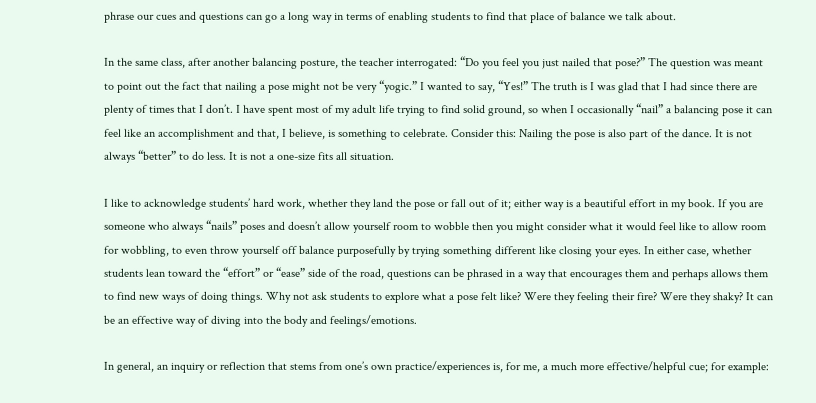phrase our cues and questions can go a long way in terms of enabling students to find that place of balance we talk about.

In the same class, after another balancing posture, the teacher interrogated: “Do you feel you just nailed that pose?” The question was meant to point out the fact that nailing a pose might not be very “yogic.” I wanted to say, “Yes!” The truth is I was glad that I had since there are plenty of times that I don’t. I have spent most of my adult life trying to find solid ground, so when I occasionally “nail” a balancing pose it can feel like an accomplishment and that, I believe, is something to celebrate. Consider this: Nailing the pose is also part of the dance. It is not always “better” to do less. It is not a one-size fits all situation.

I like to acknowledge students’ hard work, whether they land the pose or fall out of it; either way is a beautiful effort in my book. If you are someone who always “nails” poses and doesn’t allow yourself room to wobble then you might consider what it would feel like to allow room for wobbling, to even throw yourself off balance purposefully by trying something different like closing your eyes. In either case, whether students lean toward the “effort” or “ease” side of the road, questions can be phrased in a way that encourages them and perhaps allows them to find new ways of doing things. Why not ask students to explore what a pose felt like? Were they feeling their fire? Were they shaky? It can be an effective way of diving into the body and feelings/emotions.

In general, an inquiry or reflection that stems from one’s own practice/experiences is, for me, a much more effective/helpful cue; for example: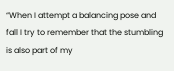“When I attempt a balancing pose and fall I try to remember that the stumbling is also part of my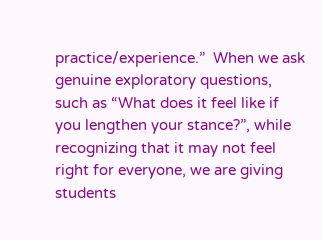practice/experience.”  When we ask genuine exploratory questions, such as “What does it feel like if you lengthen your stance?”, while recognizing that it may not feel right for everyone, we are giving students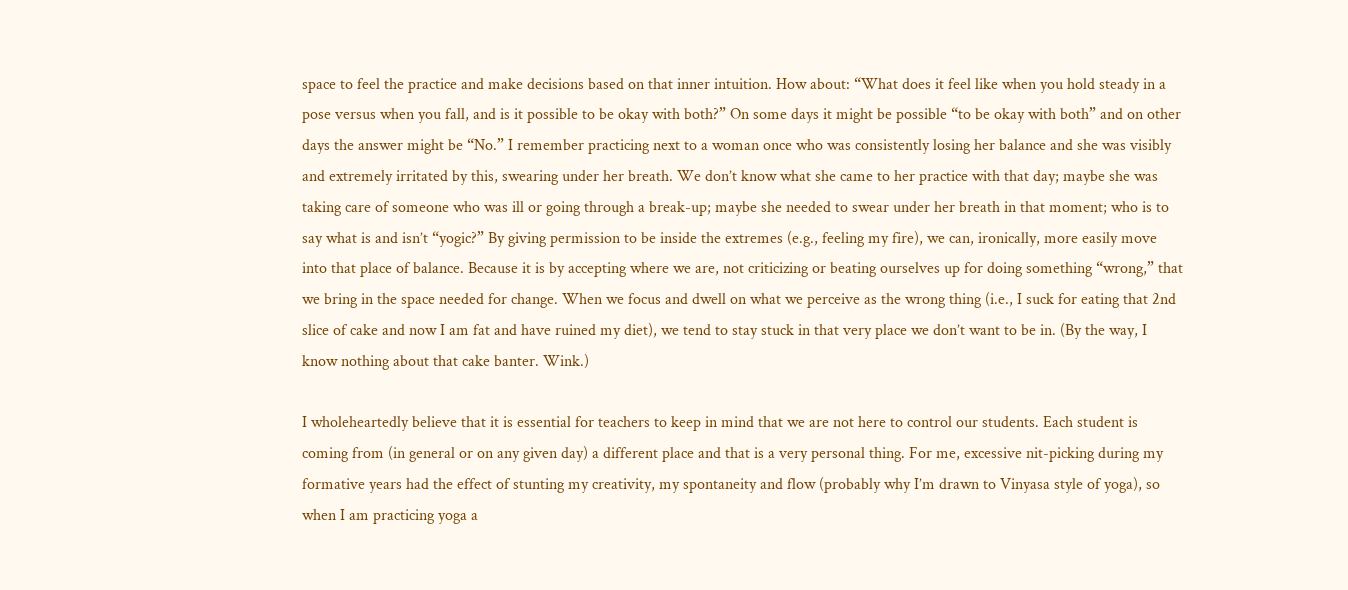space to feel the practice and make decisions based on that inner intuition. How about: “What does it feel like when you hold steady in a pose versus when you fall, and is it possible to be okay with both?” On some days it might be possible “to be okay with both” and on other days the answer might be “No.” I remember practicing next to a woman once who was consistently losing her balance and she was visibly and extremely irritated by this, swearing under her breath. We don’t know what she came to her practice with that day; maybe she was taking care of someone who was ill or going through a break-up; maybe she needed to swear under her breath in that moment; who is to say what is and isn’t “yogic?” By giving permission to be inside the extremes (e.g., feeling my fire), we can, ironically, more easily move into that place of balance. Because it is by accepting where we are, not criticizing or beating ourselves up for doing something “wrong,” that we bring in the space needed for change. When we focus and dwell on what we perceive as the wrong thing (i.e., I suck for eating that 2nd slice of cake and now I am fat and have ruined my diet), we tend to stay stuck in that very place we don’t want to be in. (By the way, I know nothing about that cake banter. Wink.)

I wholeheartedly believe that it is essential for teachers to keep in mind that we are not here to control our students. Each student is coming from (in general or on any given day) a different place and that is a very personal thing. For me, excessive nit-picking during my formative years had the effect of stunting my creativity, my spontaneity and flow (probably why I’m drawn to Vinyasa style of yoga), so when I am practicing yoga a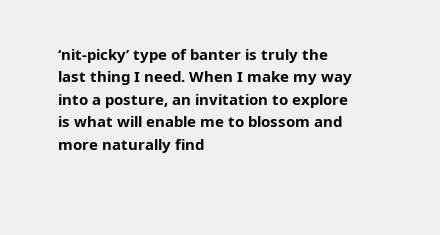‘nit-picky’ type of banter is truly the last thing I need. When I make my way into a posture, an invitation to explore is what will enable me to blossom and more naturally find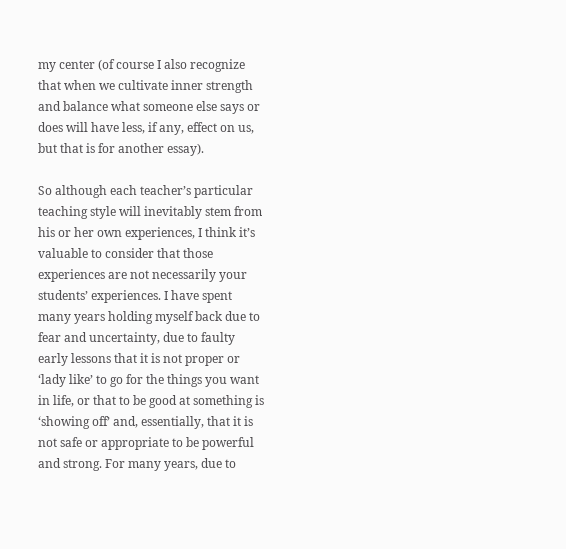my center (of course I also recognize that when we cultivate inner strength and balance what someone else says or does will have less, if any, effect on us, but that is for another essay).

So although each teacher’s particular teaching style will inevitably stem from his or her own experiences, I think it’s valuable to consider that those experiences are not necessarily your students’ experiences. I have spent many years holding myself back due to fear and uncertainty, due to faulty early lessons that it is not proper or ‘lady like’ to go for the things you want in life, or that to be good at something is ‘showing off’ and, essentially, that it is not safe or appropriate to be powerful and strong. For many years, due to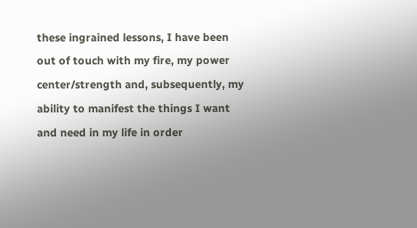these ingrained lessons, I have been out of touch with my fire, my power center/strength and, subsequently, my ability to manifest the things I want and need in my life in order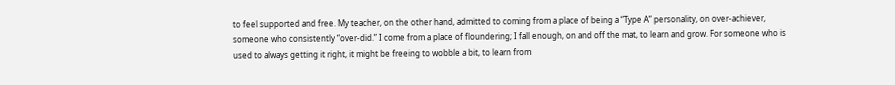to feel supported and free. My teacher, on the other hand, admitted to coming from a place of being a “Type A” personality, on over-achiever, someone who consistently “over-did.” I come from a place of floundering; I fall enough, on and off the mat, to learn and grow. For someone who is used to always getting it right, it might be freeing to wobble a bit, to learn from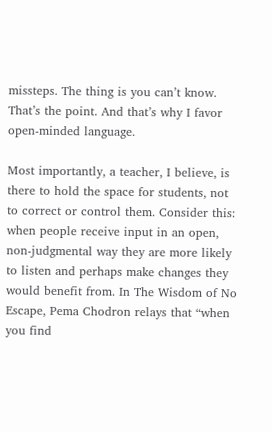missteps. The thing is you can’t know. That’s the point. And that’s why I favor open-minded language.

Most importantly, a teacher, I believe, is there to hold the space for students, not to correct or control them. Consider this: when people receive input in an open, non-judgmental way they are more likely to listen and perhaps make changes they would benefit from. In The Wisdom of No Escape, Pema Chodron relays that “when you find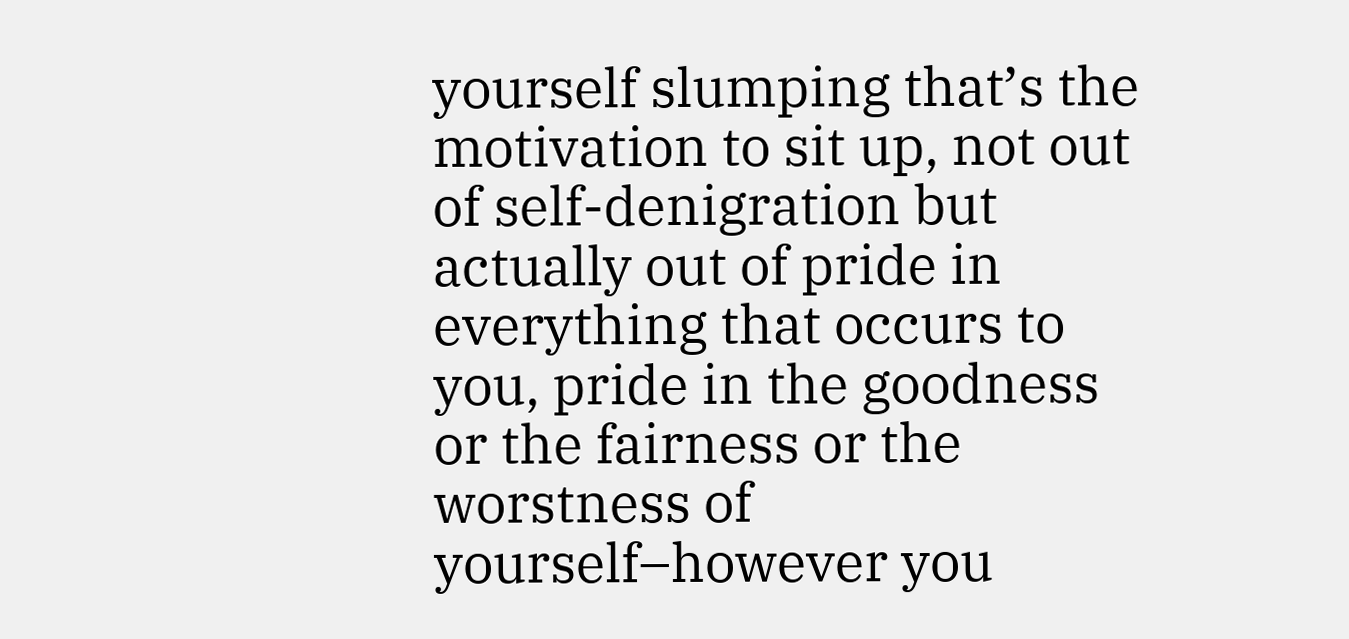yourself slumping that’s the motivation to sit up, not out of self-denigration but actually out of pride in everything that occurs to you, pride in the goodness or the fairness or the worstness of yourself–however you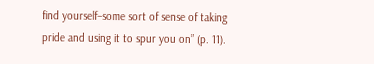find yourself–some sort of sense of taking pride and using it to spur you on” (p. 11).